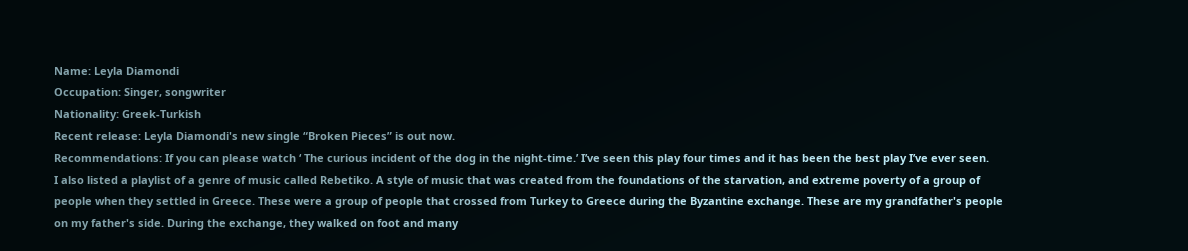Name: Leyla Diamondi
Occupation: Singer, songwriter
Nationality: Greek-Turkish
Recent release: Leyla Diamondi's new single “Broken Pieces” is out now.
Recommendations: If you can please watch ‘ The curious incident of the dog in the night-time.’ I’ve seen this play four times and it has been the best play I’ve ever seen.
I also listed a playlist of a genre of music called Rebetiko. A style of music that was created from the foundations of the starvation, and extreme poverty of a group of people when they settled in Greece. These were a group of people that crossed from Turkey to Greece during the Byzantine exchange. These are my grandfather's people on my father's side. During the exchange, they walked on foot and many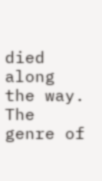died along the way. The genre of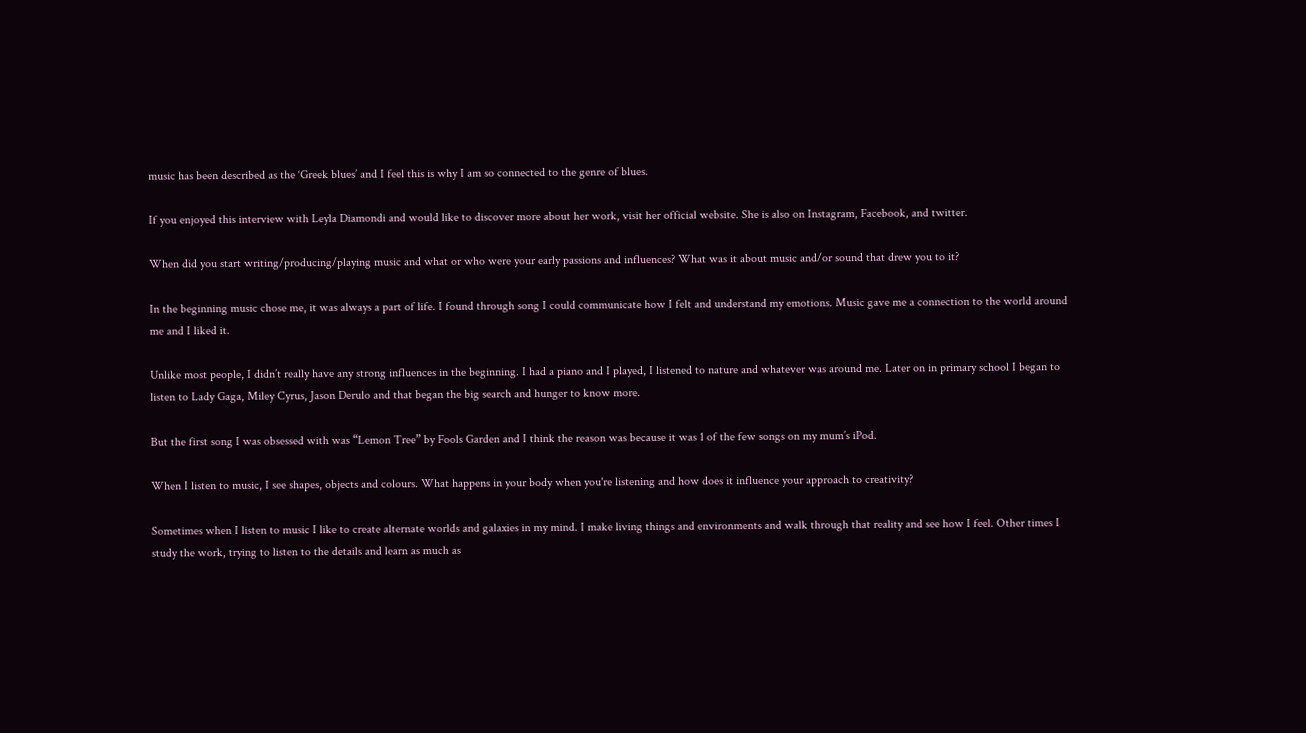music has been described as the ‘Greek blues’ and I feel this is why I am so connected to the genre of blues.

If you enjoyed this interview with Leyla Diamondi and would like to discover more about her work, visit her official website. She is also on Instagram, Facebook, and twitter.

When did you start writing/producing/playing music and what or who were your early passions and influences? What was it about music and/or sound that drew you to it?

In the beginning music chose me, it was always a part of life. I found through song I could communicate how I felt and understand my emotions. Music gave me a connection to the world around me and I liked it.

Unlike most people, I didn’t really have any strong influences in the beginning. I had a piano and I played, I listened to nature and whatever was around me. Later on in primary school I began to listen to Lady Gaga, Miley Cyrus, Jason Derulo and that began the big search and hunger to know more.

But the first song I was obsessed with was “Lemon Tree” by Fools Garden and I think the reason was because it was 1 of the few songs on my mum’s iPod.

When I listen to music, I see shapes, objects and colours. What happens in your body when you're listening and how does it influence your approach to creativity?

Sometimes when I listen to music I like to create alternate worlds and galaxies in my mind. I make living things and environments and walk through that reality and see how I feel. Other times I study the work, trying to listen to the details and learn as much as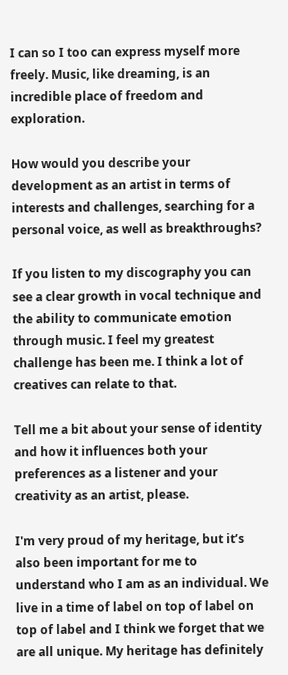I can so I too can express myself more freely. Music, like dreaming, is an incredible place of freedom and exploration.

How would you describe your development as an artist in terms of interests and challenges, searching for a personal voice, as well as breakthroughs?

If you listen to my discography you can see a clear growth in vocal technique and the ability to communicate emotion through music. I feel my greatest challenge has been me. I think a lot of creatives can relate to that.

Tell me a bit about your sense of identity and how it influences both your preferences as a listener and your creativity as an artist, please.

I'm very proud of my heritage, but it’s also been important for me to understand who I am as an individual. We live in a time of label on top of label on top of label and I think we forget that we are all unique. My heritage has definitely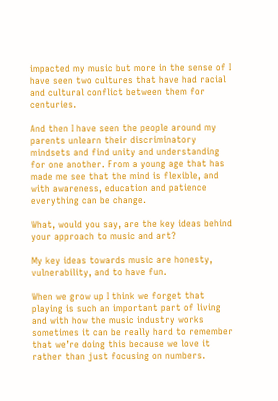impacted my music but more in the sense of I have seen two cultures that have had racial and cultural conflict between them for centuries.

And then I have seen the people around my parents unlearn their discriminatory mindsets and find unity and understanding for one another. From a young age that has made me see that the mind is flexible, and with awareness, education and patience everything can be change.

What, would you say, are the key ideas behind your approach to music and art?

My key ideas towards music are honesty, vulnerability, and to have fun.

When we grow up I think we forget that playing is such an important part of living and with how the music industry works sometimes it can be really hard to remember that we’re doing this because we love it rather than just focusing on numbers.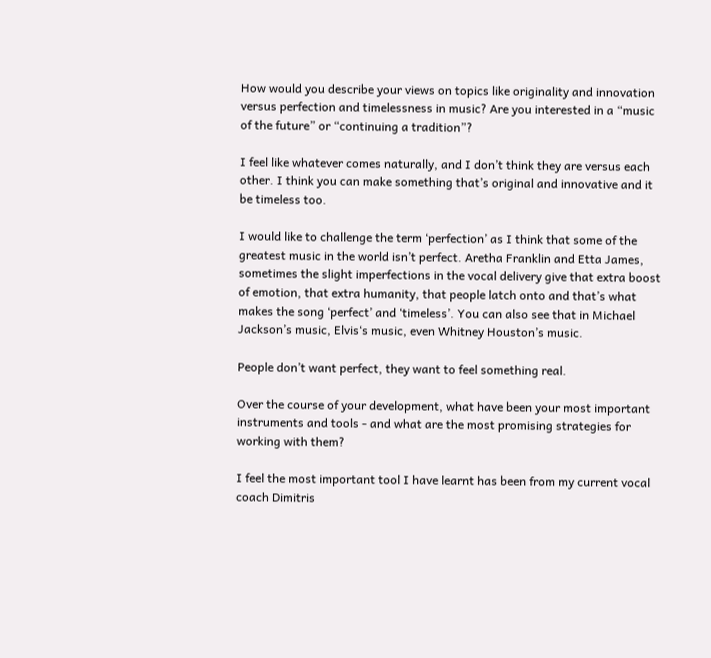How would you describe your views on topics like originality and innovation versus perfection and timelessness in music? Are you interested in a “music of the future” or “continuing a tradition”?

I feel like whatever comes naturally, and I don’t think they are versus each other. I think you can make something that’s original and innovative and it be timeless too.

I would like to challenge the term ‘perfection’ as I think that some of the greatest music in the world isn’t perfect. Aretha Franklin and Etta James, sometimes the slight imperfections in the vocal delivery give that extra boost of emotion, that extra humanity, that people latch onto and that’s what makes the song ‘perfect’ and ‘timeless’. You can also see that in Michael Jackson’s music, Elvis‘s music, even Whitney Houston’s music.

People don’t want perfect, they want to feel something real.

Over the course of your development, what have been your most important instruments and tools - and what are the most promising strategies for working with them?

I feel the most important tool I have learnt has been from my current vocal coach Dimitris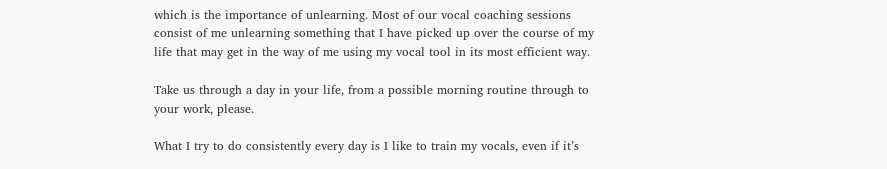which is the importance of unlearning. Most of our vocal coaching sessions consist of me unlearning something that I have picked up over the course of my life that may get in the way of me using my vocal tool in its most efficient way.

Take us through a day in your life, from a possible morning routine through to your work, please.

What I try to do consistently every day is I like to train my vocals, even if it’s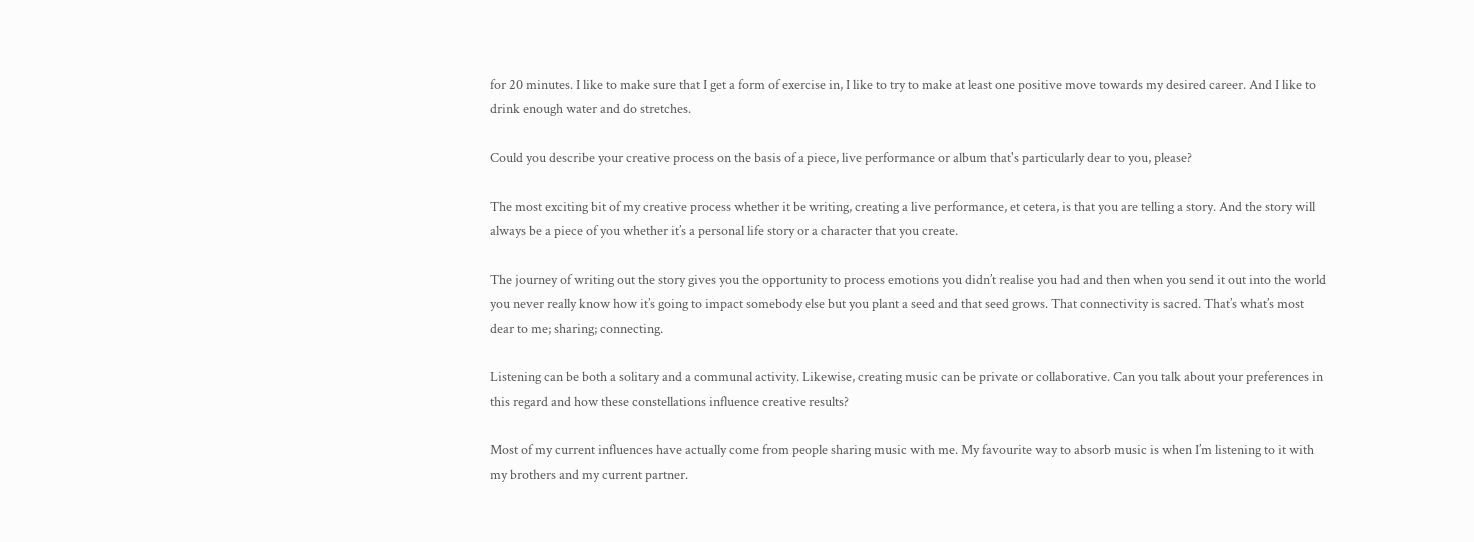for 20 minutes. I like to make sure that I get a form of exercise in, I like to try to make at least one positive move towards my desired career. And I like to drink enough water and do stretches.

Could you describe your creative process on the basis of a piece, live performance or album that's particularly dear to you, please?

The most exciting bit of my creative process whether it be writing, creating a live performance, et cetera, is that you are telling a story. And the story will always be a piece of you whether it’s a personal life story or a character that you create.

The journey of writing out the story gives you the opportunity to process emotions you didn’t realise you had and then when you send it out into the world you never really know how it’s going to impact somebody else but you plant a seed and that seed grows. That connectivity is sacred. That’s what’s most dear to me; sharing; connecting.

Listening can be both a solitary and a communal activity. Likewise, creating music can be private or collaborative. Can you talk about your preferences in this regard and how these constellations influence creative results?

Most of my current influences have actually come from people sharing music with me. My favourite way to absorb music is when I’m listening to it with my brothers and my current partner.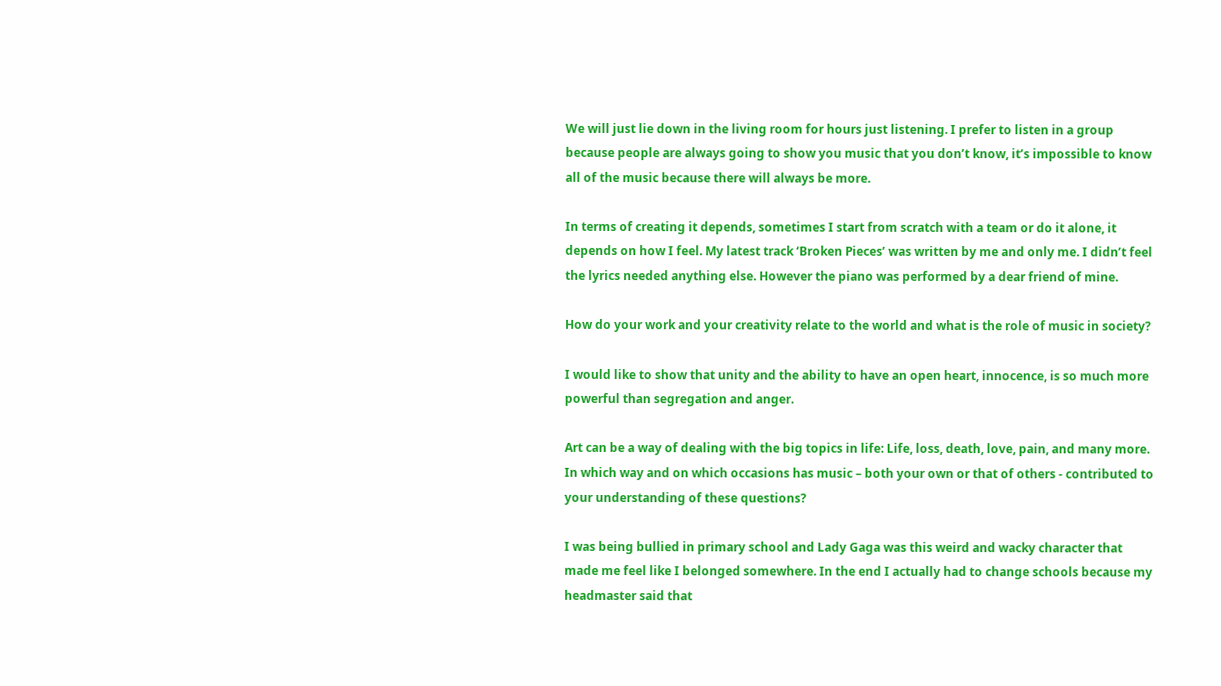We will just lie down in the living room for hours just listening. I prefer to listen in a group because people are always going to show you music that you don’t know, it’s impossible to know all of the music because there will always be more.

In terms of creating it depends, sometimes I start from scratch with a team or do it alone, it depends on how I feel. My latest track ‘Broken Pieces’ was written by me and only me. I didn’t feel the lyrics needed anything else. However the piano was performed by a dear friend of mine.

How do your work and your creativity relate to the world and what is the role of music in society?

I would like to show that unity and the ability to have an open heart, innocence, is so much more powerful than segregation and anger.

Art can be a way of dealing with the big topics in life: Life, loss, death, love, pain, and many more. In which way and on which occasions has music – both your own or that of others - contributed to your understanding of these questions?

I was being bullied in primary school and Lady Gaga was this weird and wacky character that made me feel like I belonged somewhere. In the end I actually had to change schools because my headmaster said that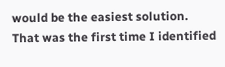would be the easiest solution. That was the first time I identified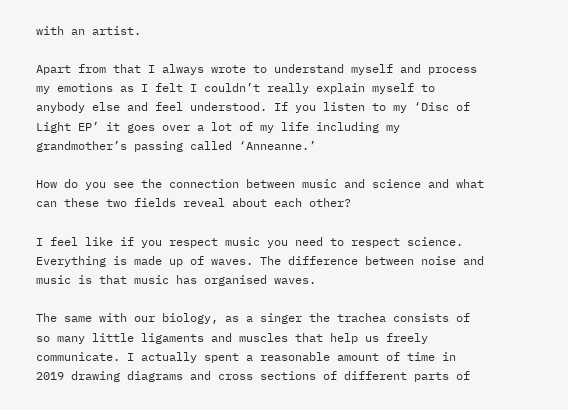with an artist.

Apart from that I always wrote to understand myself and process my emotions as I felt I couldn’t really explain myself to anybody else and feel understood. If you listen to my ‘Disc of Light EP’ it goes over a lot of my life including my grandmother’s passing called ‘Anneanne.’

How do you see the connection between music and science and what can these two fields reveal about each other?

I feel like if you respect music you need to respect science. Everything is made up of waves. The difference between noise and music is that music has organised waves.

The same with our biology, as a singer the trachea consists of so many little ligaments and muscles that help us freely communicate. I actually spent a reasonable amount of time in 2019 drawing diagrams and cross sections of different parts of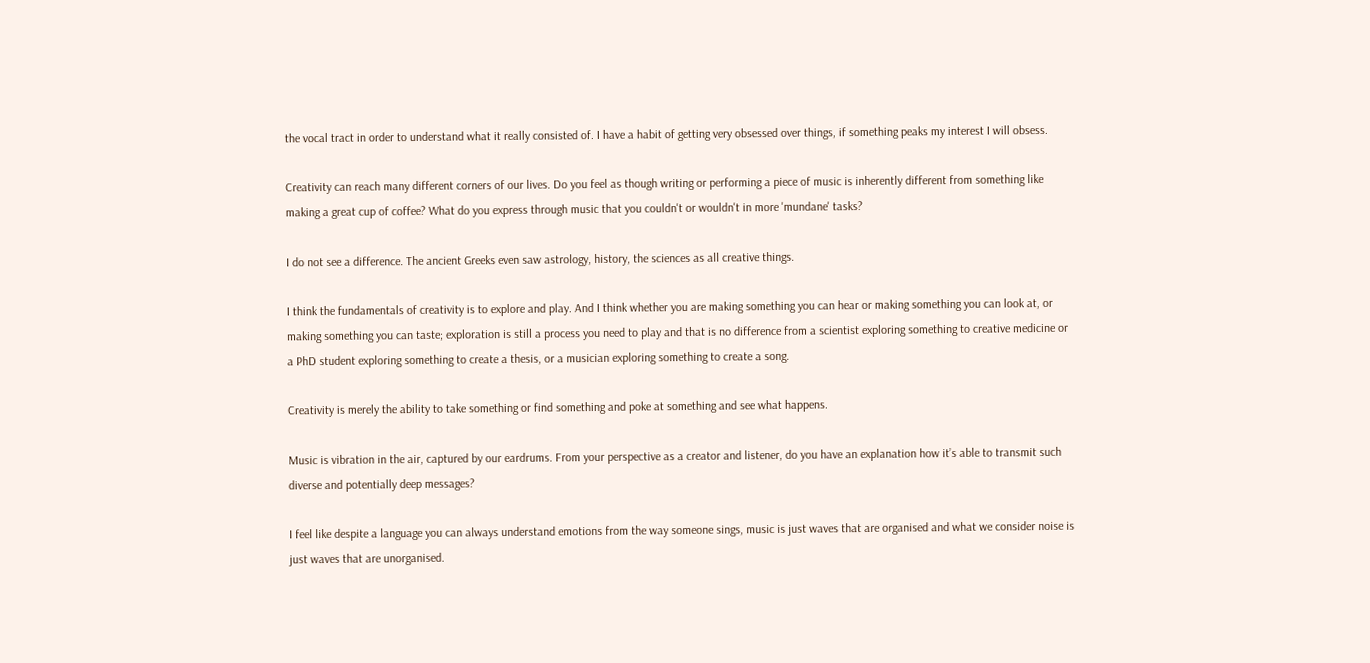the vocal tract in order to understand what it really consisted of. I have a habit of getting very obsessed over things, if something peaks my interest I will obsess.

Creativity can reach many different corners of our lives. Do you feel as though writing or performing a piece of music is inherently different from something like making a great cup of coffee? What do you express through music that you couldn't or wouldn't in more 'mundane' tasks?

I do not see a difference. The ancient Greeks even saw astrology, history, the sciences as all creative things.

I think the fundamentals of creativity is to explore and play. And I think whether you are making something you can hear or making something you can look at, or making something you can taste; exploration is still a process you need to play and that is no difference from a scientist exploring something to creative medicine or a PhD student exploring something to create a thesis, or a musician exploring something to create a song.

Creativity is merely the ability to take something or find something and poke at something and see what happens.

Music is vibration in the air, captured by our eardrums. From your perspective as a creator and listener, do you have an explanation how it’s able to transmit such diverse and potentially deep messages?

I feel like despite a language you can always understand emotions from the way someone sings, music is just waves that are organised and what we consider noise is just waves that are unorganised.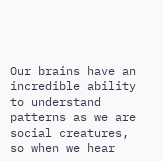Our brains have an incredible ability to understand patterns as we are social creatures, so when we hear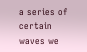a series of certain waves we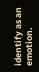identify as an emotion.